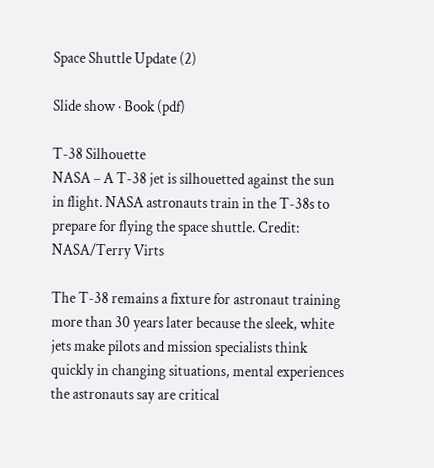Space Shuttle Update (2)

Slide show · Book (pdf)

T-38 Silhouette
NASA – A T-38 jet is silhouetted against the sun in flight. NASA astronauts train in the T-38s to prepare for flying the space shuttle. Credit: NASA/Terry Virts

The T-38 remains a fixture for astronaut training more than 30 years later because the sleek, white jets make pilots and mission specialists think quickly in changing situations, mental experiences the astronauts say are critical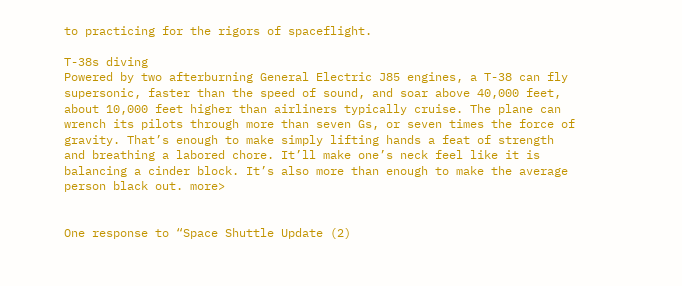to practicing for the rigors of spaceflight.

T-38s diving
Powered by two afterburning General Electric J85 engines, a T-38 can fly supersonic, faster than the speed of sound, and soar above 40,000 feet, about 10,000 feet higher than airliners typically cruise. The plane can wrench its pilots through more than seven Gs, or seven times the force of gravity. That’s enough to make simply lifting hands a feat of strength and breathing a labored chore. It’ll make one’s neck feel like it is balancing a cinder block. It’s also more than enough to make the average person black out. more>


One response to “Space Shuttle Update (2)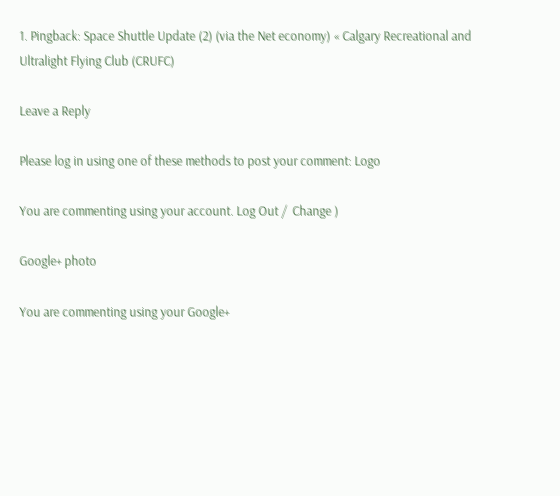1. Pingback: Space Shuttle Update (2) (via the Net economy) « Calgary Recreational and Ultralight Flying Club (CRUFC)

Leave a Reply

Please log in using one of these methods to post your comment: Logo

You are commenting using your account. Log Out /  Change )

Google+ photo

You are commenting using your Google+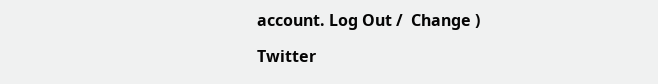account. Log Out /  Change )

Twitter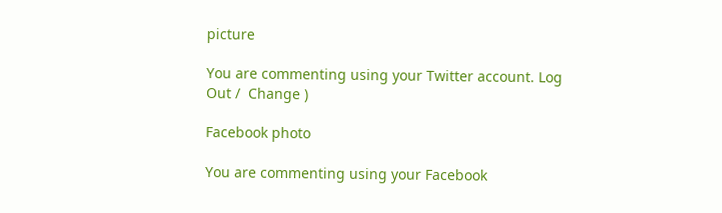picture

You are commenting using your Twitter account. Log Out /  Change )

Facebook photo

You are commenting using your Facebook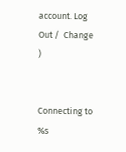account. Log Out /  Change )


Connecting to %s